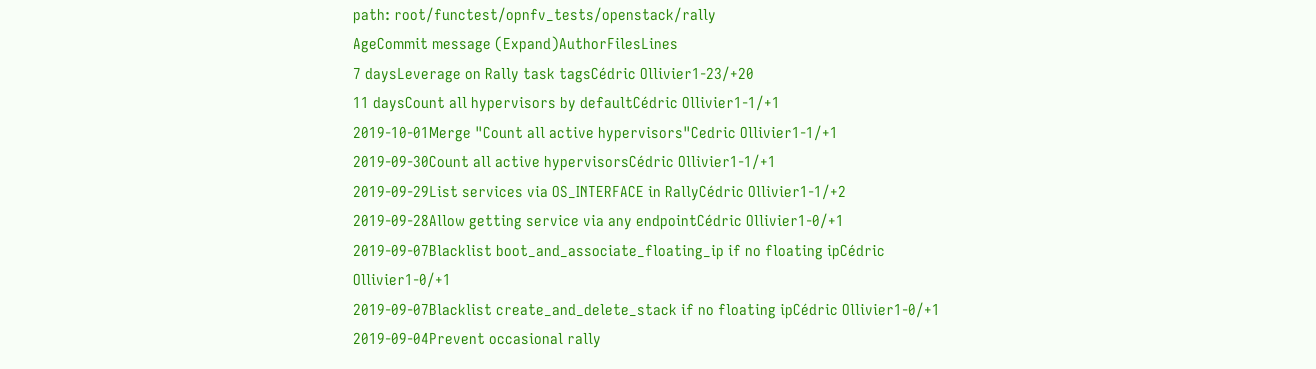path: root/functest/opnfv_tests/openstack/rally
AgeCommit message (Expand)AuthorFilesLines
7 daysLeverage on Rally task tagsCédric Ollivier1-23/+20
11 daysCount all hypervisors by defaultCédric Ollivier1-1/+1
2019-10-01Merge "Count all active hypervisors"Cedric Ollivier1-1/+1
2019-09-30Count all active hypervisorsCédric Ollivier1-1/+1
2019-09-29List services via OS_INTERFACE in RallyCédric Ollivier1-1/+2
2019-09-28Allow getting service via any endpointCédric Ollivier1-0/+1
2019-09-07Blacklist boot_and_associate_floating_ip if no floating ipCédric Ollivier1-0/+1
2019-09-07Blacklist create_and_delete_stack if no floating ipCédric Ollivier1-0/+1
2019-09-04Prevent occasional rally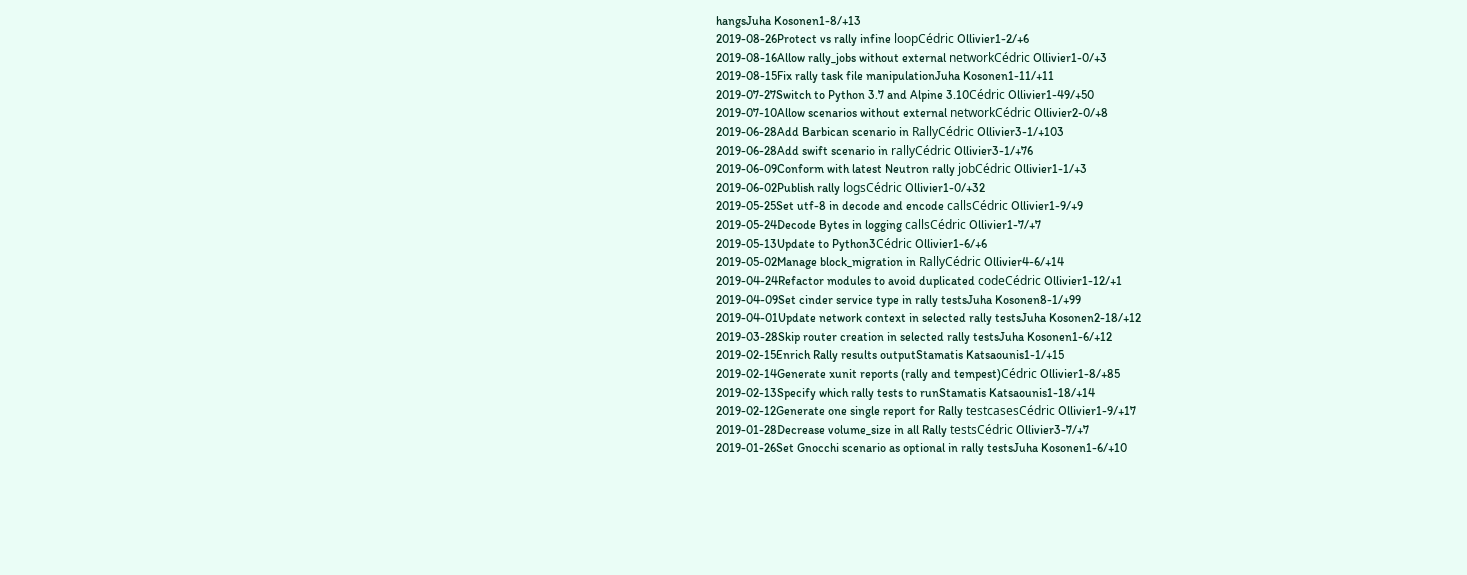hangsJuha Kosonen1-8/+13
2019-08-26Protect vs rally infine loopCédric Ollivier1-2/+6
2019-08-16Allow rally_jobs without external networkCédric Ollivier1-0/+3
2019-08-15Fix rally task file manipulationJuha Kosonen1-11/+11
2019-07-27Switch to Python 3.7 and Alpine 3.10Cédric Ollivier1-49/+50
2019-07-10Allow scenarios without external networkCédric Ollivier2-0/+8
2019-06-28Add Barbican scenario in RallyCédric Ollivier3-1/+103
2019-06-28Add swift scenario in rallyCédric Ollivier3-1/+76
2019-06-09Conform with latest Neutron rally jobCédric Ollivier1-1/+3
2019-06-02Publish rally logsCédric Ollivier1-0/+32
2019-05-25Set utf-8 in decode and encode callsCédric Ollivier1-9/+9
2019-05-24Decode Bytes in logging callsCédric Ollivier1-7/+7
2019-05-13Update to Python3Cédric Ollivier1-6/+6
2019-05-02Manage block_migration in RallyCédric Ollivier4-6/+14
2019-04-24Refactor modules to avoid duplicated codeCédric Ollivier1-12/+1
2019-04-09Set cinder service type in rally testsJuha Kosonen8-1/+99
2019-04-01Update network context in selected rally testsJuha Kosonen2-18/+12
2019-03-28Skip router creation in selected rally testsJuha Kosonen1-6/+12
2019-02-15Enrich Rally results outputStamatis Katsaounis1-1/+15
2019-02-14Generate xunit reports (rally and tempest)Cédric Ollivier1-8/+85
2019-02-13Specify which rally tests to runStamatis Katsaounis1-18/+14
2019-02-12Generate one single report for Rally testcasesCédric Ollivier1-9/+17
2019-01-28Decrease volume_size in all Rally testsCédric Ollivier3-7/+7
2019-01-26Set Gnocchi scenario as optional in rally testsJuha Kosonen1-6/+10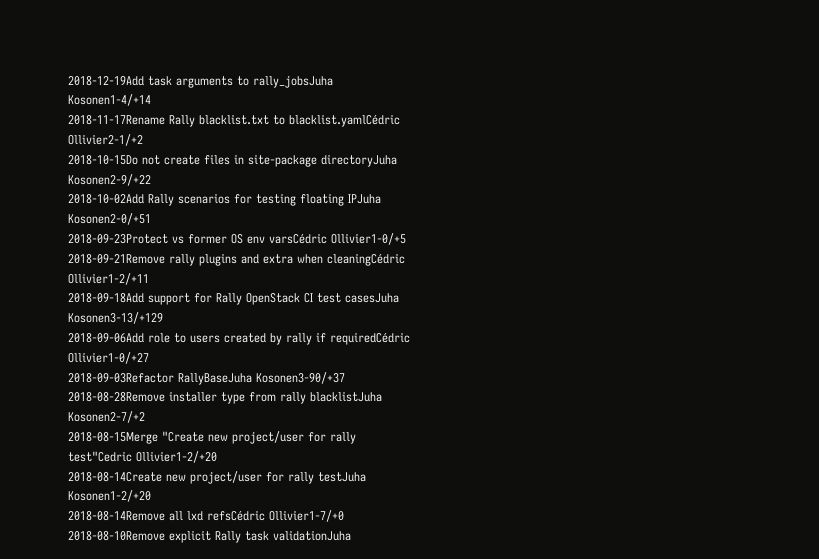2018-12-19Add task arguments to rally_jobsJuha Kosonen1-4/+14
2018-11-17Rename Rally blacklist.txt to blacklist.yamlCédric Ollivier2-1/+2
2018-10-15Do not create files in site-package directoryJuha Kosonen2-9/+22
2018-10-02Add Rally scenarios for testing floating IPJuha Kosonen2-0/+51
2018-09-23Protect vs former OS env varsCédric Ollivier1-0/+5
2018-09-21Remove rally plugins and extra when cleaningCédric Ollivier1-2/+11
2018-09-18Add support for Rally OpenStack CI test casesJuha Kosonen3-13/+129
2018-09-06Add role to users created by rally if requiredCédric Ollivier1-0/+27
2018-09-03Refactor RallyBaseJuha Kosonen3-90/+37
2018-08-28Remove installer type from rally blacklistJuha Kosonen2-7/+2
2018-08-15Merge "Create new project/user for rally test"Cedric Ollivier1-2/+20
2018-08-14Create new project/user for rally testJuha Kosonen1-2/+20
2018-08-14Remove all lxd refsCédric Ollivier1-7/+0
2018-08-10Remove explicit Rally task validationJuha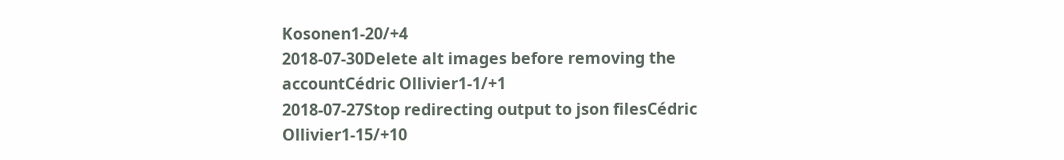Kosonen1-20/+4
2018-07-30Delete alt images before removing the accountCédric Ollivier1-1/+1
2018-07-27Stop redirecting output to json filesCédric Ollivier1-15/+10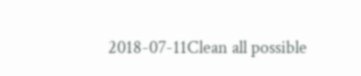2018-07-11Clean all possible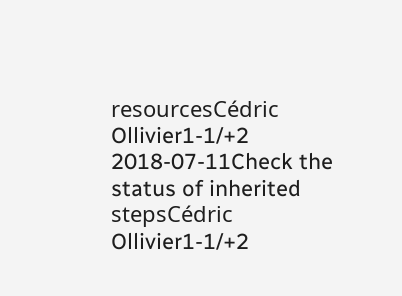resourcesCédric Ollivier1-1/+2
2018-07-11Check the status of inherited stepsCédric Ollivier1-1/+2